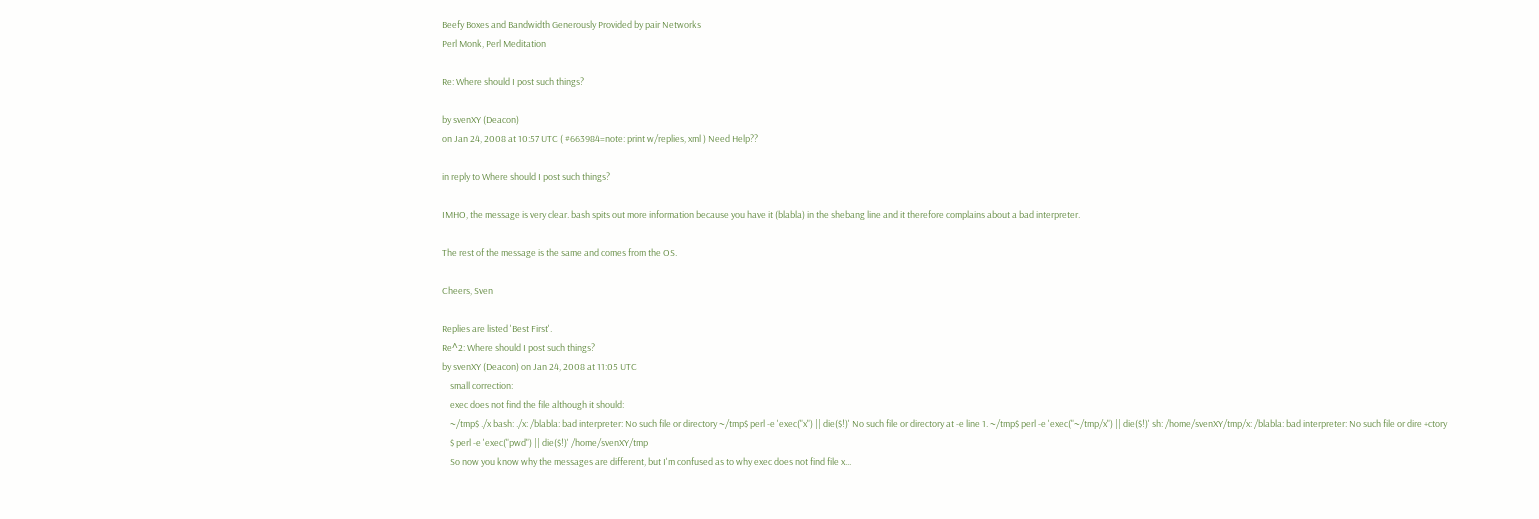Beefy Boxes and Bandwidth Generously Provided by pair Networks
Perl Monk, Perl Meditation

Re: Where should I post such things?

by svenXY (Deacon)
on Jan 24, 2008 at 10:57 UTC ( #663984=note: print w/replies, xml ) Need Help??

in reply to Where should I post such things?

IMHO, the message is very clear. bash spits out more information because you have it (blabla) in the shebang line and it therefore complains about a bad interpreter.

The rest of the message is the same and comes from the OS.

Cheers, Sven

Replies are listed 'Best First'.
Re^2: Where should I post such things?
by svenXY (Deacon) on Jan 24, 2008 at 11:05 UTC
    small correction:
    exec does not find the file although it should:
    ~/tmp$ ./x bash: ./x: /blabla: bad interpreter: No such file or directory ~/tmp$ perl -e 'exec("x") || die($!)' No such file or directory at -e line 1. ~/tmp$ perl -e 'exec("~/tmp/x") || die($!)' sh: /home/svenXY/tmp/x: /blabla: bad interpreter: No such file or dire +ctory
    $ perl -e 'exec("pwd") || die($!)' /home/svenXY/tmp
    So now you know why the messages are different, but I'm confused as to why exec does not find file x...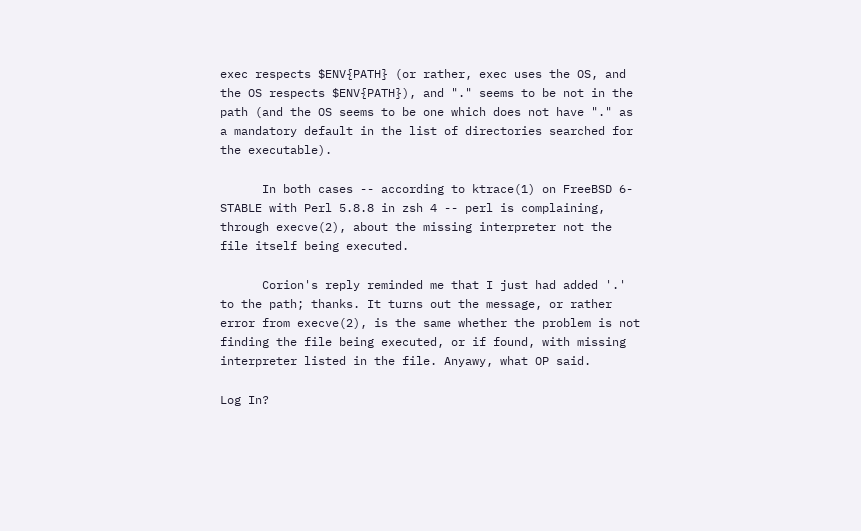exec respects $ENV{PATH} (or rather, exec uses the OS, and the OS respects $ENV{PATH}), and "." seems to be not in the path (and the OS seems to be one which does not have "." as a mandatory default in the list of directories searched for the executable).

      In both cases -- according to ktrace(1) on FreeBSD 6-STABLE with Perl 5.8.8 in zsh 4 -- perl is complaining, through execve(2), about the missing interpreter not the file itself being executed.

      Corion's reply reminded me that I just had added '.' to the path; thanks. It turns out the message, or rather error from execve(2), is the same whether the problem is not finding the file being executed, or if found, with missing interpreter listed in the file. Anyawy, what OP said.

Log In?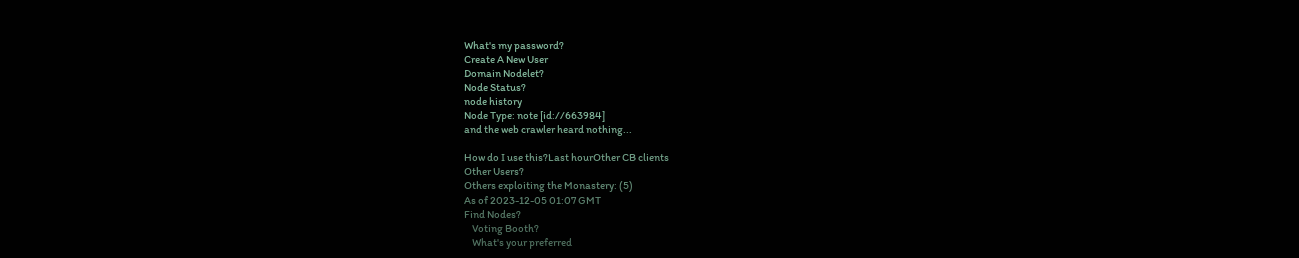What's my password?
Create A New User
Domain Nodelet?
Node Status?
node history
Node Type: note [id://663984]
and the web crawler heard nothing...

How do I use this?Last hourOther CB clients
Other Users?
Others exploiting the Monastery: (5)
As of 2023-12-05 01:07 GMT
Find Nodes?
    Voting Booth?
    What's your preferred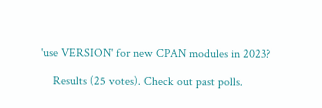'use VERSION' for new CPAN modules in 2023?

    Results (25 votes). Check out past polls.